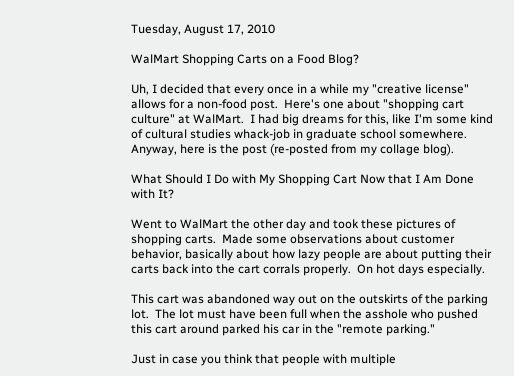Tuesday, August 17, 2010

WalMart Shopping Carts on a Food Blog?

Uh, I decided that every once in a while my "creative license" allows for a non-food post.  Here's one about "shopping cart culture" at WalMart.  I had big dreams for this, like I'm some kind of cultural studies whack-job in graduate school somewhere.  Anyway, here is the post (re-posted from my collage blog).

What Should I Do with My Shopping Cart Now that I Am Done with It?

Went to WalMart the other day and took these pictures of shopping carts.  Made some observations about customer behavior, basically about how lazy people are about putting their carts back into the cart corrals properly.  On hot days especially.

This cart was abandoned way out on the outskirts of the parking lot.  The lot must have been full when the asshole who pushed this cart around parked his car in the "remote parking."

Just in case you think that people with multiple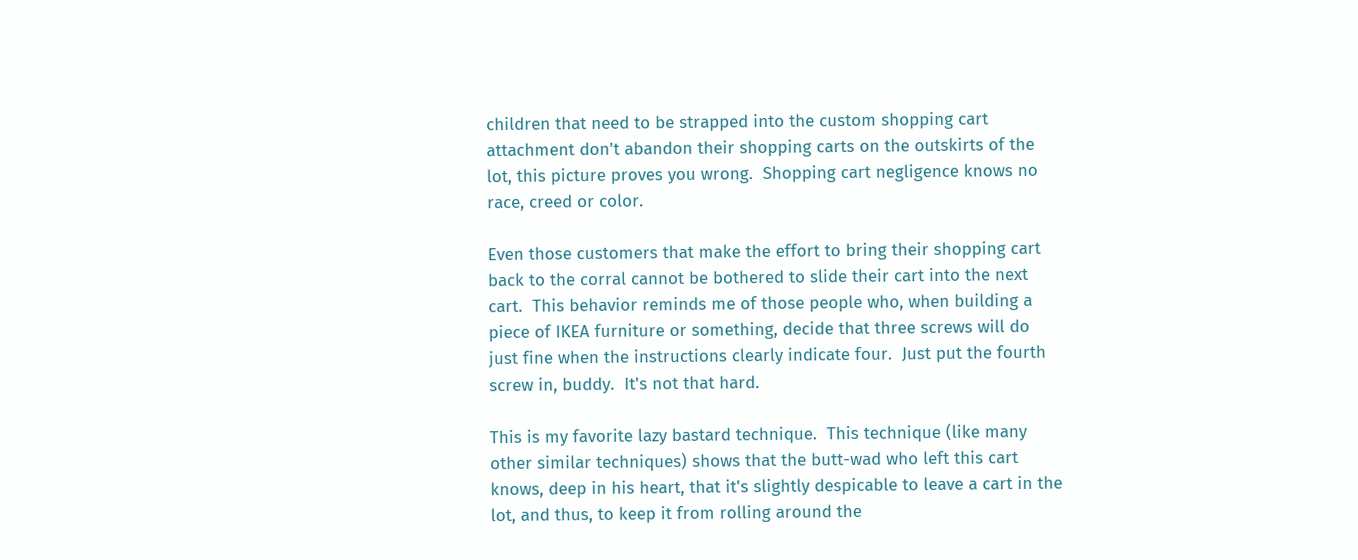children that need to be strapped into the custom shopping cart attachment don't abandon their shopping carts on the outskirts of the lot, this picture proves you wrong.  Shopping cart negligence knows no race, creed or color.

Even those customers that make the effort to bring their shopping cart back to the corral cannot be bothered to slide their cart into the next cart.  This behavior reminds me of those people who, when building a piece of IKEA furniture or something, decide that three screws will do just fine when the instructions clearly indicate four.  Just put the fourth screw in, buddy.  It's not that hard.

This is my favorite lazy bastard technique.  This technique (like many other similar techniques) shows that the butt-wad who left this cart knows, deep in his heart, that it's slightly despicable to leave a cart in the lot, and thus, to keep it from rolling around the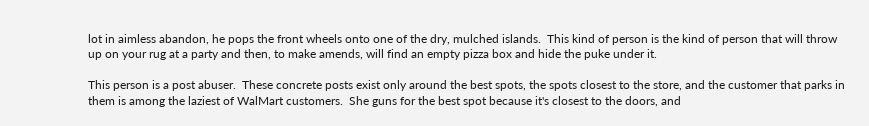lot in aimless abandon, he pops the front wheels onto one of the dry, mulched islands.  This kind of person is the kind of person that will throw up on your rug at a party and then, to make amends, will find an empty pizza box and hide the puke under it.

This person is a post abuser.  These concrete posts exist only around the best spots, the spots closest to the store, and the customer that parks in them is among the laziest of WalMart customers.  She guns for the best spot because it's closest to the doors, and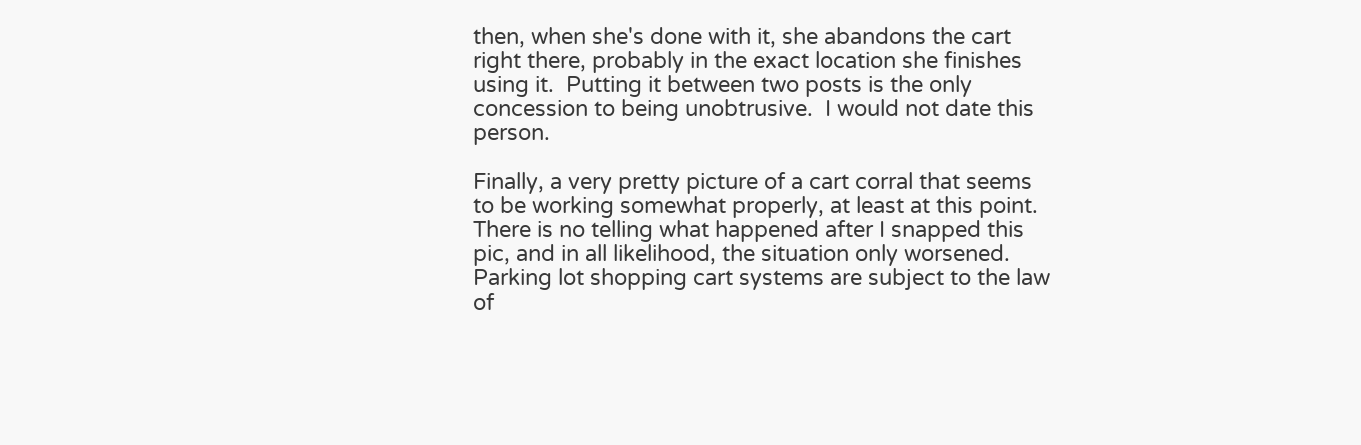then, when she's done with it, she abandons the cart right there, probably in the exact location she finishes using it.  Putting it between two posts is the only concession to being unobtrusive.  I would not date this person.

Finally, a very pretty picture of a cart corral that seems to be working somewhat properly, at least at this point.  There is no telling what happened after I snapped this pic, and in all likelihood, the situation only worsened.  Parking lot shopping cart systems are subject to the law of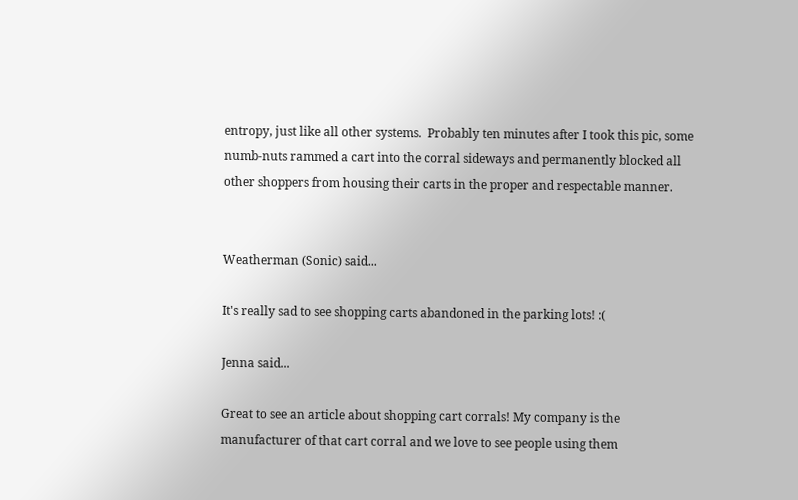entropy, just like all other systems.  Probably ten minutes after I took this pic, some numb-nuts rammed a cart into the corral sideways and permanently blocked all other shoppers from housing their carts in the proper and respectable manner.


Weatherman (Sonic) said...

It's really sad to see shopping carts abandoned in the parking lots! :(

Jenna said...

Great to see an article about shopping cart corrals! My company is the manufacturer of that cart corral and we love to see people using them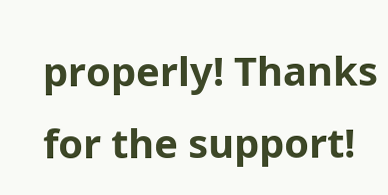properly! Thanks for the support!